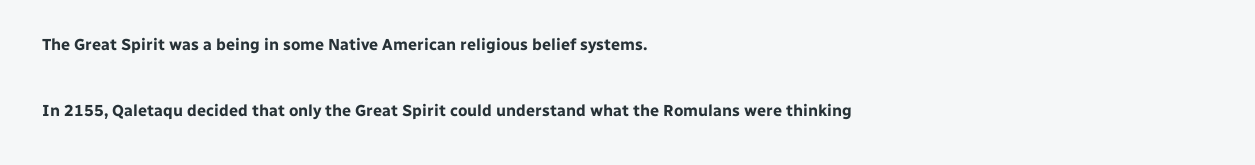The Great Spirit was a being in some Native American religious belief systems.

In 2155, Qaletaqu decided that only the Great Spirit could understand what the Romulans were thinking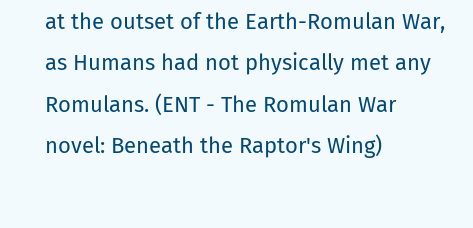at the outset of the Earth-Romulan War, as Humans had not physically met any Romulans. (ENT - The Romulan War novel: Beneath the Raptor's Wing)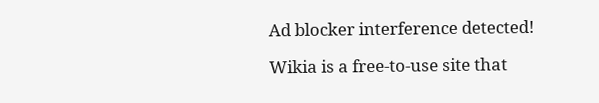Ad blocker interference detected!

Wikia is a free-to-use site that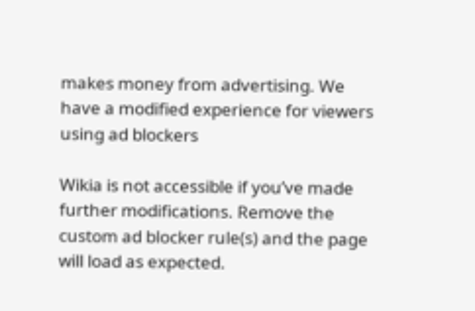makes money from advertising. We have a modified experience for viewers using ad blockers

Wikia is not accessible if you’ve made further modifications. Remove the custom ad blocker rule(s) and the page will load as expected.